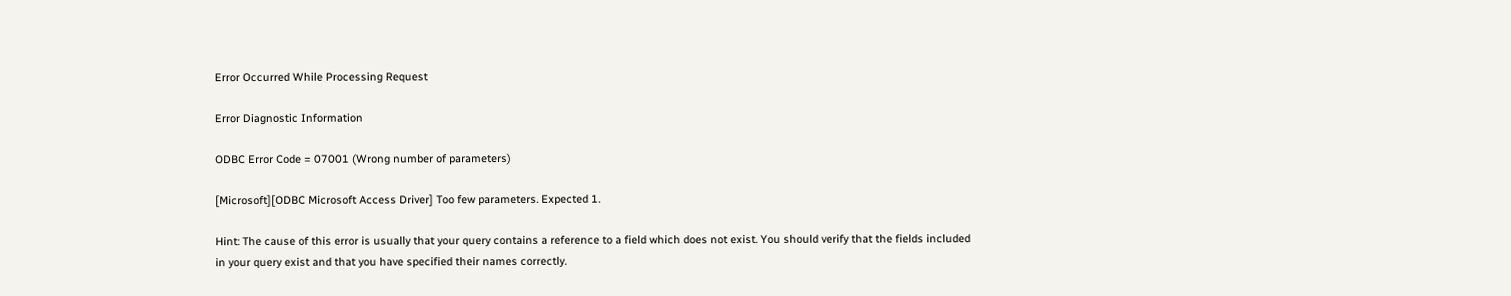Error Occurred While Processing Request

Error Diagnostic Information

ODBC Error Code = 07001 (Wrong number of parameters)

[Microsoft][ODBC Microsoft Access Driver] Too few parameters. Expected 1.

Hint: The cause of this error is usually that your query contains a reference to a field which does not exist. You should verify that the fields included in your query exist and that you have specified their names correctly.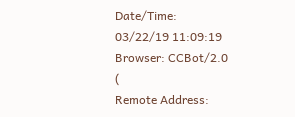Date/Time: 03/22/19 11:09:19
Browser: CCBot/2.0 (
Remote Address: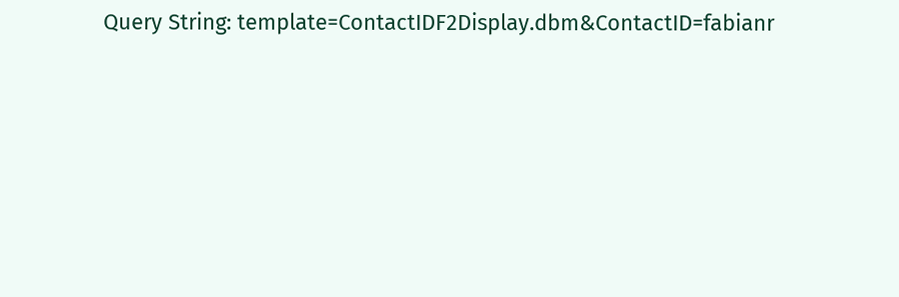Query String: template=ContactIDF2Display.dbm&ContactID=fabianr